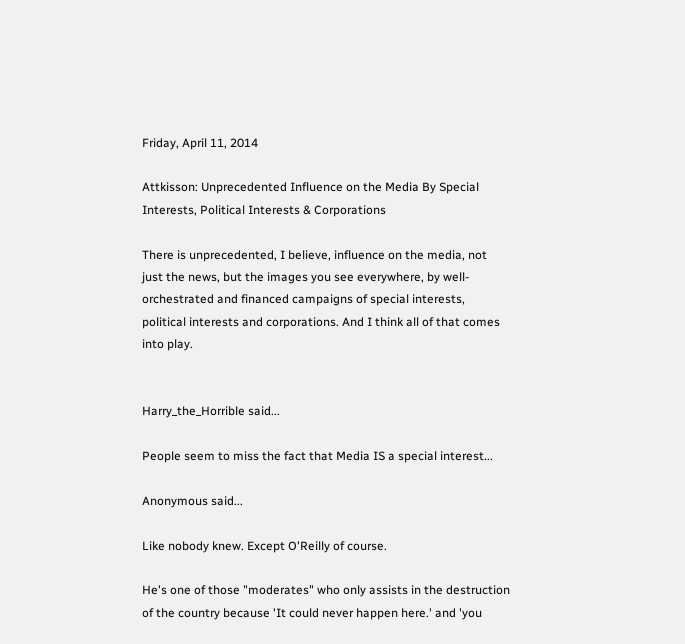Friday, April 11, 2014

Attkisson: Unprecedented Influence on the Media By Special Interests, Political Interests & Corporations

There is unprecedented, I believe, influence on the media, not just the news, but the images you see everywhere, by well-orchestrated and financed campaigns of special interests, political interests and corporations. And I think all of that comes into play.


Harry_the_Horrible said...

People seem to miss the fact that Media IS a special interest...

Anonymous said...

Like nobody knew. Except O'Reilly of course.

He's one of those "moderates" who only assists in the destruction of the country because 'It could never happen here.' and 'you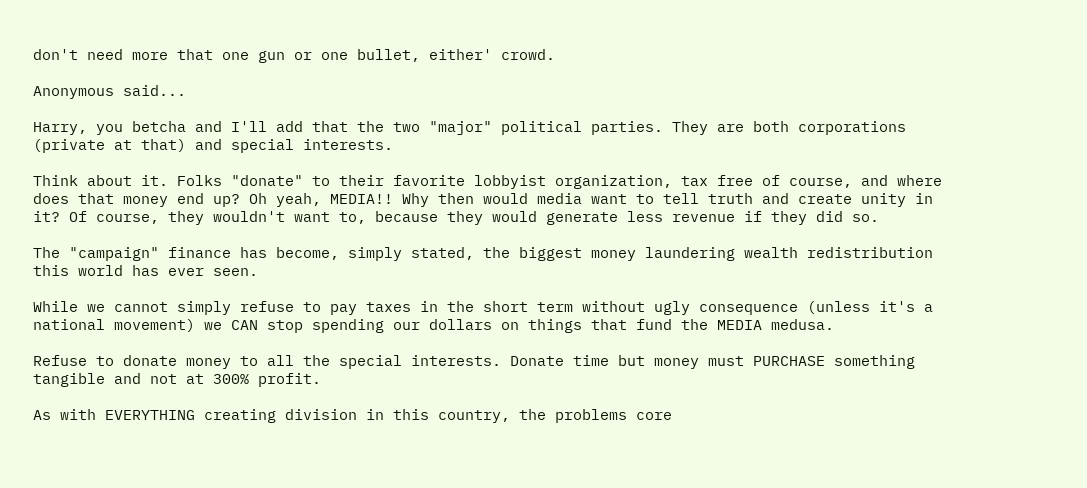don't need more that one gun or one bullet, either' crowd.

Anonymous said...

Harry, you betcha and I'll add that the two "major" political parties. They are both corporations (private at that) and special interests.

Think about it. Folks "donate" to their favorite lobbyist organization, tax free of course, and where does that money end up? Oh yeah, MEDIA!! Why then would media want to tell truth and create unity in it? Of course, they wouldn't want to, because they would generate less revenue if they did so.

The "campaign" finance has become, simply stated, the biggest money laundering wealth redistribution this world has ever seen.

While we cannot simply refuse to pay taxes in the short term without ugly consequence (unless it's a national movement) we CAN stop spending our dollars on things that fund the MEDIA medusa.

Refuse to donate money to all the special interests. Donate time but money must PURCHASE something tangible and not at 300% profit.

As with EVERYTHING creating division in this country, the problems core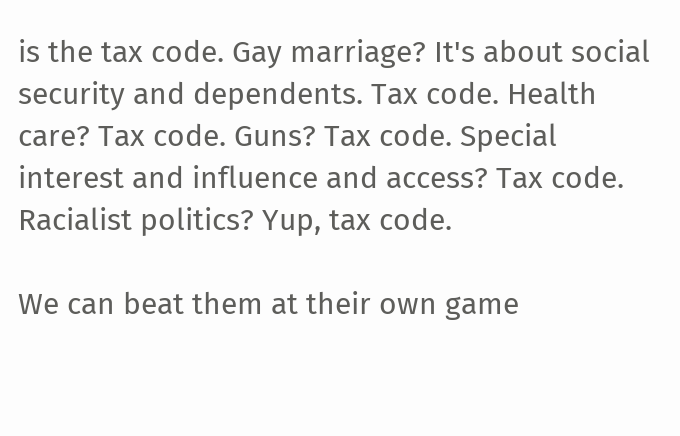is the tax code. Gay marriage? It's about social security and dependents. Tax code. Health care? Tax code. Guns? Tax code. Special interest and influence and access? Tax code. Racialist politics? Yup, tax code.

We can beat them at their own game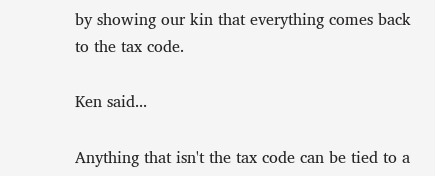by showing our kin that everything comes back to the tax code.

Ken said...

Anything that isn't the tax code can be tied to a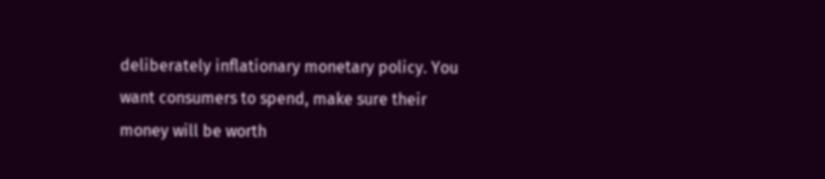deliberately inflationary monetary policy. You want consumers to spend, make sure their money will be worth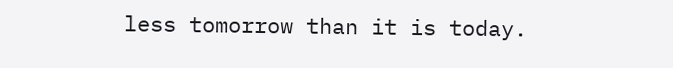less tomorrow than it is today.